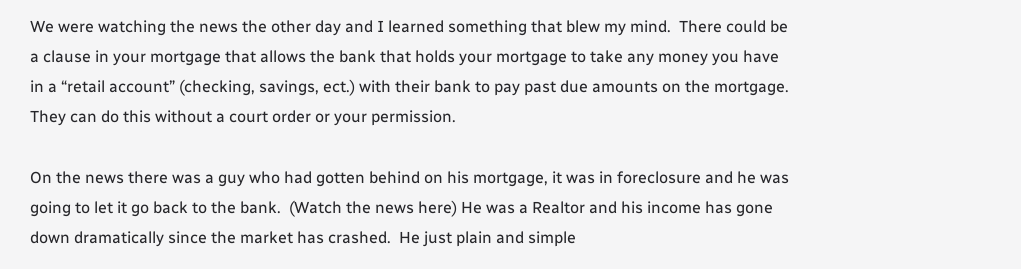We were watching the news the other day and I learned something that blew my mind.  There could be a clause in your mortgage that allows the bank that holds your mortgage to take any money you have in a “retail account” (checking, savings, ect.) with their bank to pay past due amounts on the mortgage.  They can do this without a court order or your permission.

On the news there was a guy who had gotten behind on his mortgage, it was in foreclosure and he was going to let it go back to the bank.  (Watch the news here) He was a Realtor and his income has gone down dramatically since the market has crashed.  He just plain and simple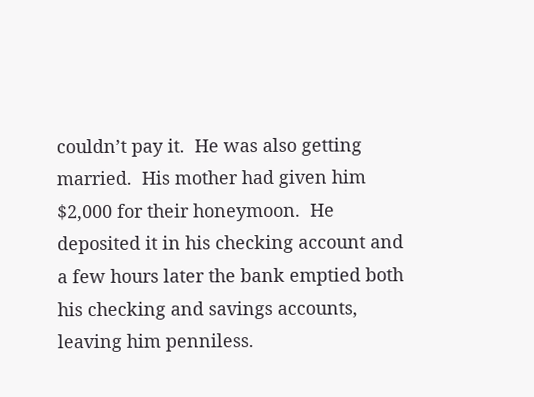couldn’t pay it.  He was also getting married.  His mother had given him $2,000 for their honeymoon.  He deposited it in his checking account and a few hours later the bank emptied both his checking and savings accounts, leaving him penniless.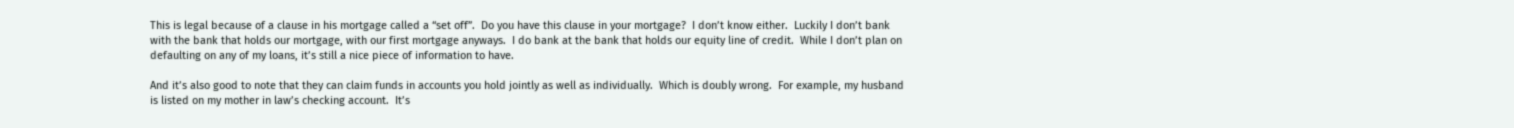This is legal because of a clause in his mortgage called a “set off”.  Do you have this clause in your mortgage?  I don’t know either.  Luckily I don’t bank with the bank that holds our mortgage, with our first mortgage anyways.  I do bank at the bank that holds our equity line of credit.  While I don’t plan on defaulting on any of my loans, it’s still a nice piece of information to have.

And it’s also good to note that they can claim funds in accounts you hold jointly as well as individually.  Which is doubly wrong.  For example, my husband is listed on my mother in law’s checking account.  It’s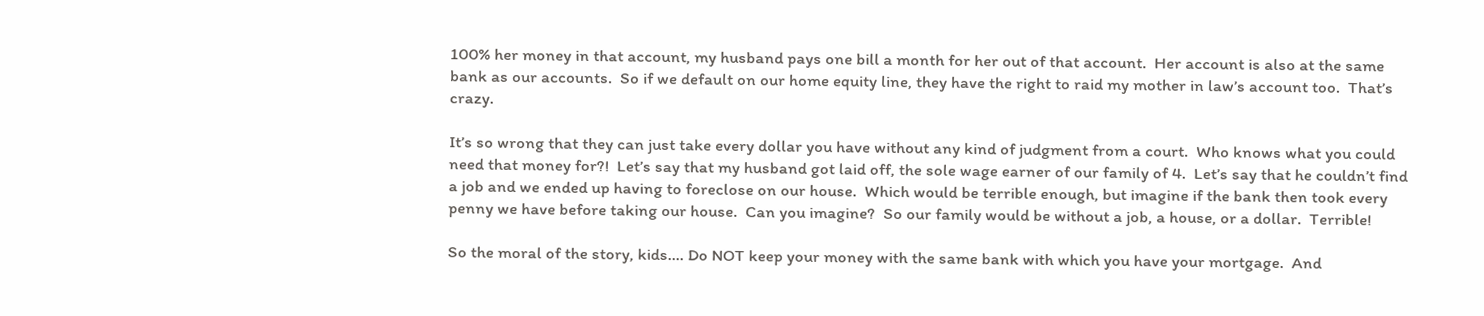100% her money in that account, my husband pays one bill a month for her out of that account.  Her account is also at the same bank as our accounts.  So if we default on our home equity line, they have the right to raid my mother in law’s account too.  That’s crazy.

It’s so wrong that they can just take every dollar you have without any kind of judgment from a court.  Who knows what you could need that money for?!  Let’s say that my husband got laid off, the sole wage earner of our family of 4.  Let’s say that he couldn’t find a job and we ended up having to foreclose on our house.  Which would be terrible enough, but imagine if the bank then took every penny we have before taking our house.  Can you imagine?  So our family would be without a job, a house, or a dollar.  Terrible!

So the moral of the story, kids…. Do NOT keep your money with the same bank with which you have your mortgage.  And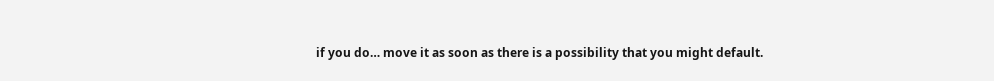if you do… move it as soon as there is a possibility that you might default.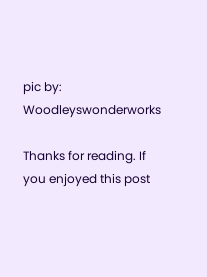pic by: Woodleyswonderworks

Thanks for reading. If you enjoyed this post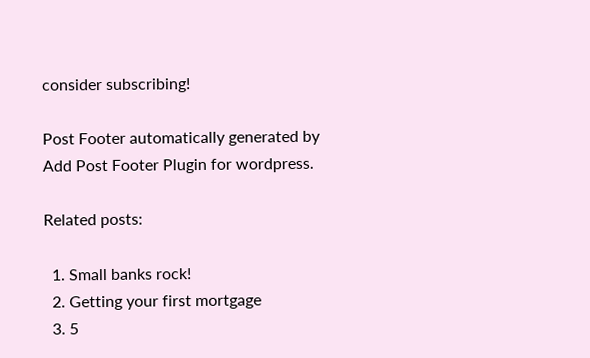consider subscribing!

Post Footer automatically generated by Add Post Footer Plugin for wordpress.

Related posts:

  1. Small banks rock!
  2. Getting your first mortgage
  3. 5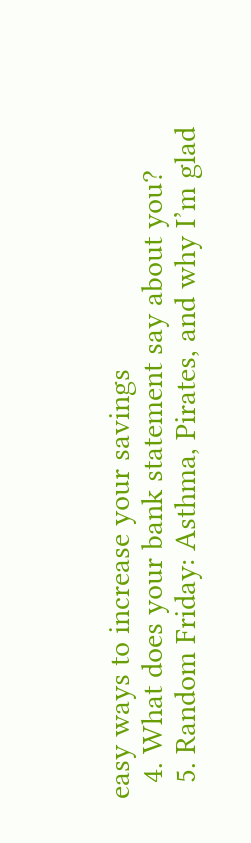easy ways to increase your savings
  4. What does your bank statement say about you?
  5. Random Friday: Asthma, Pirates, and why I’m glad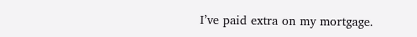I’ve paid extra on my mortgage.